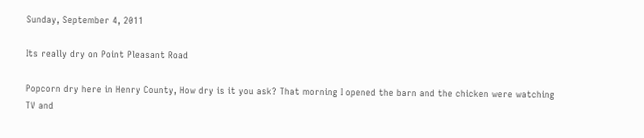Sunday, September 4, 2011

Its really dry on Point Pleasant Road

Popcorn dry here in Henry County, How dry is it you ask? That morning I opened the barn and the chicken were watching TV and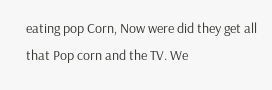eating pop Corn, Now were did they get all that Pop corn and the TV. We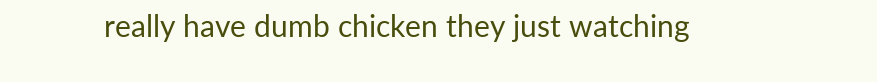really have dumb chicken they just watching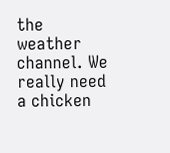the weather channel. We really need a chicken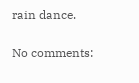rain dance.

No comments: